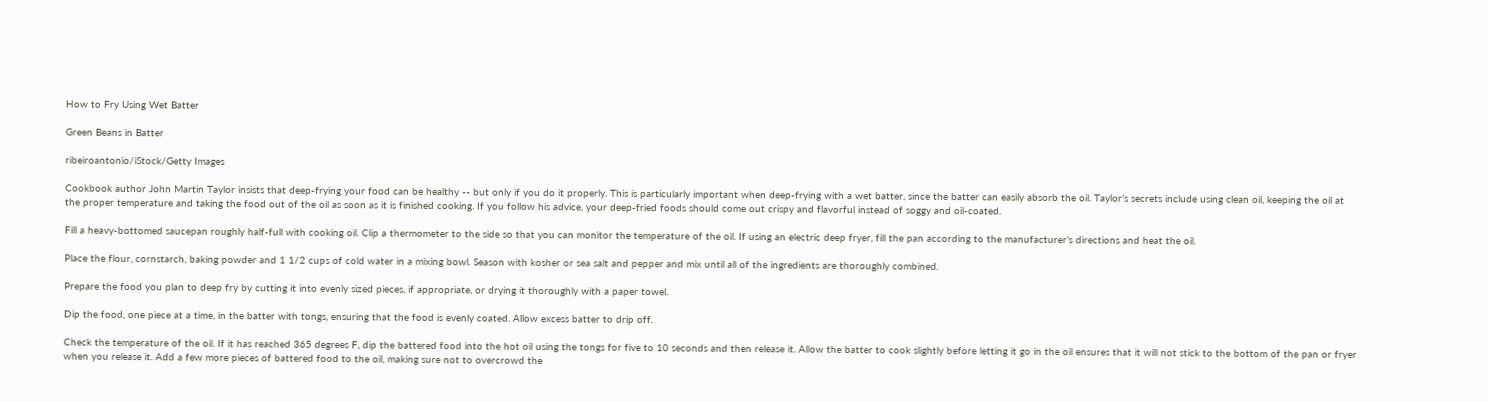How to Fry Using Wet Batter

Green Beans in Batter

ribeiroantonio/iStock/Getty Images

Cookbook author John Martin Taylor insists that deep-frying your food can be healthy -- but only if you do it properly. This is particularly important when deep-frying with a wet batter, since the batter can easily absorb the oil. Taylor’s secrets include using clean oil, keeping the oil at the proper temperature and taking the food out of the oil as soon as it is finished cooking. If you follow his advice, your deep-fried foods should come out crispy and flavorful instead of soggy and oil-coated.

Fill a heavy-bottomed saucepan roughly half-full with cooking oil. Clip a thermometer to the side so that you can monitor the temperature of the oil. If using an electric deep fryer, fill the pan according to the manufacturer’s directions and heat the oil.

Place the flour, cornstarch, baking powder and 1 1/2 cups of cold water in a mixing bowl. Season with kosher or sea salt and pepper and mix until all of the ingredients are thoroughly combined.

Prepare the food you plan to deep fry by cutting it into evenly sized pieces, if appropriate, or drying it thoroughly with a paper towel.

Dip the food, one piece at a time, in the batter with tongs, ensuring that the food is evenly coated. Allow excess batter to drip off.

Check the temperature of the oil. If it has reached 365 degrees F, dip the battered food into the hot oil using the tongs for five to 10 seconds and then release it. Allow the batter to cook slightly before letting it go in the oil ensures that it will not stick to the bottom of the pan or fryer when you release it. Add a few more pieces of battered food to the oil, making sure not to overcrowd the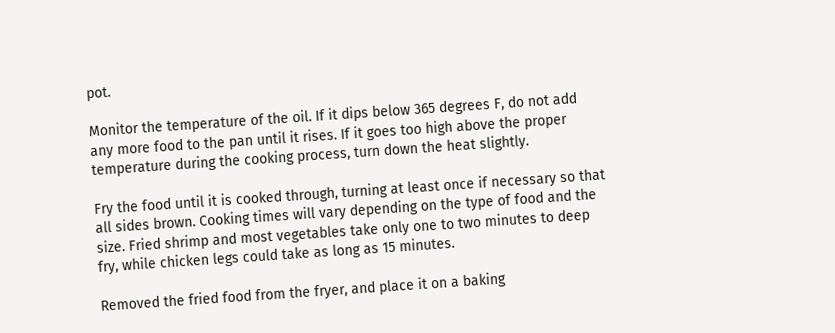pot.

Monitor the temperature of the oil. If it dips below 365 degrees F, do not add any more food to the pan until it rises. If it goes too high above the proper temperature during the cooking process, turn down the heat slightly.

Fry the food until it is cooked through, turning at least once if necessary so that all sides brown. Cooking times will vary depending on the type of food and the size. Fried shrimp and most vegetables take only one to two minutes to deep fry, while chicken legs could take as long as 15 minutes.

Removed the fried food from the fryer, and place it on a baking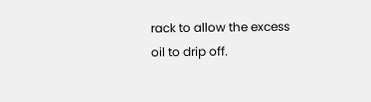rack to allow the excess oil to drip off.